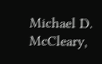Michael D. McCleary,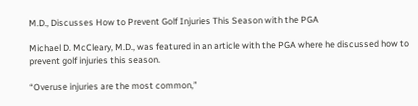M.D., Discusses How to Prevent Golf Injuries This Season with the PGA

Michael D. McCleary, M.D., was featured in an article with the PGA where he discussed how to prevent golf injuries this season.

“Overuse injuries are the most common,”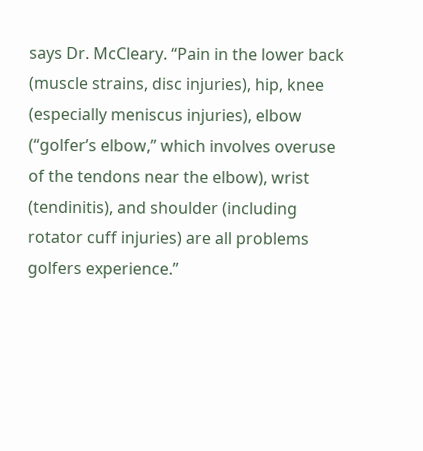says Dr. McCleary. “Pain in the lower back (muscle strains, disc injuries), hip, knee (especially meniscus injuries), elbow (“golfer’s elbow,” which involves overuse of the tendons near the elbow), wrist (tendinitis), and shoulder (including rotator cuff injuries) are all problems golfers experience.”